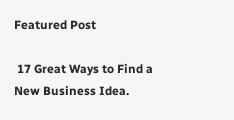Featured Post

 17 Great Ways to Find a New Business Idea.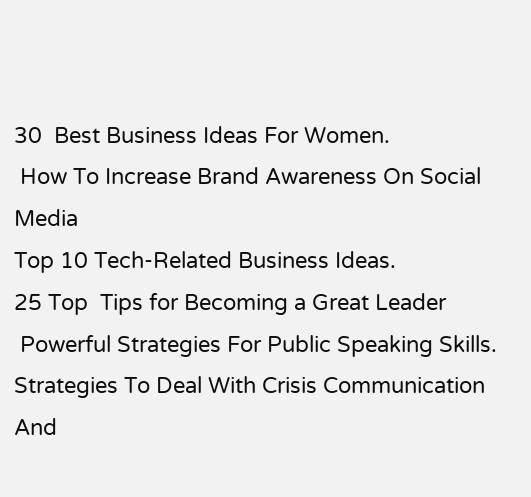30  Best Business Ideas For Women.
 How To Increase Brand Awareness On Social Media
Top 10 Tech-Related Business Ideas.
25 Top  Tips for Becoming a Great Leader
 Powerful Strategies For Public Speaking Skills.
Strategies To Deal With Crisis Communication And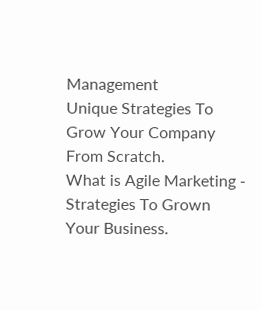Management
Unique Strategies To Grow Your Company From Scratch.
What is Agile Marketing - Strategies To Grown Your Business.